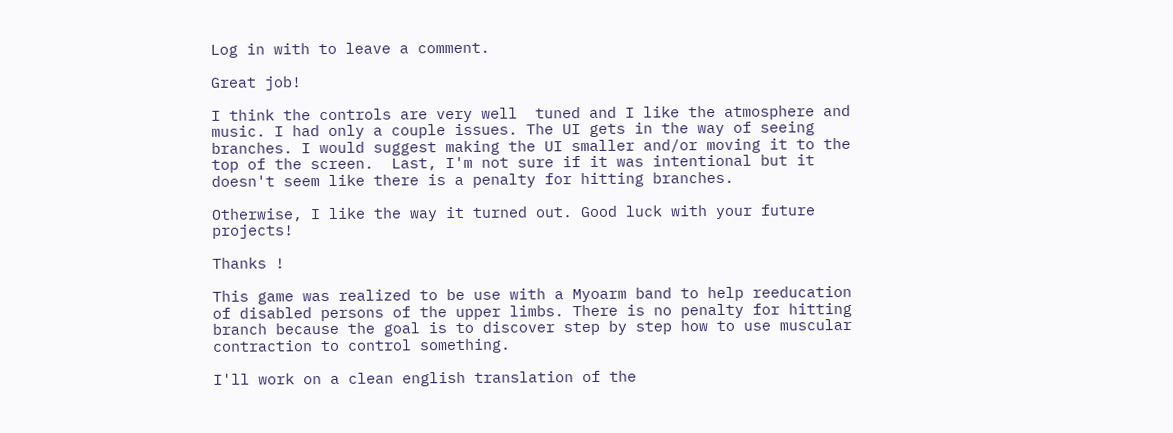Log in with to leave a comment.

Great job!

I think the controls are very well  tuned and I like the atmosphere and music. I had only a couple issues. The UI gets in the way of seeing branches. I would suggest making the UI smaller and/or moving it to the top of the screen.  Last, I'm not sure if it was intentional but it doesn't seem like there is a penalty for hitting branches.

Otherwise, I like the way it turned out. Good luck with your future projects!

Thanks !

This game was realized to be use with a Myoarm band to help reeducation of disabled persons of the upper limbs. There is no penalty for hitting branch because the goal is to discover step by step how to use muscular contraction to control something.

I'll work on a clean english translation of the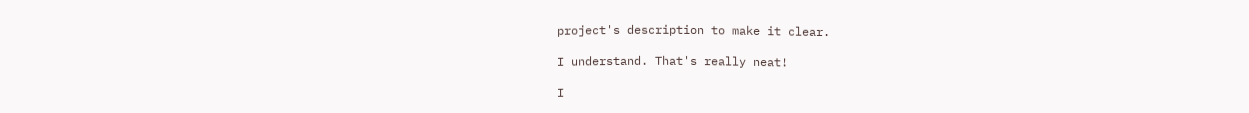project's description to make it clear.

I understand. That's really neat!

I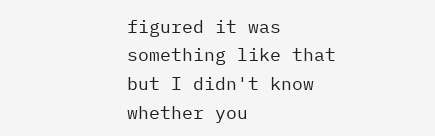figured it was something like that but I didn't know whether you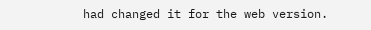had changed it for the web version.